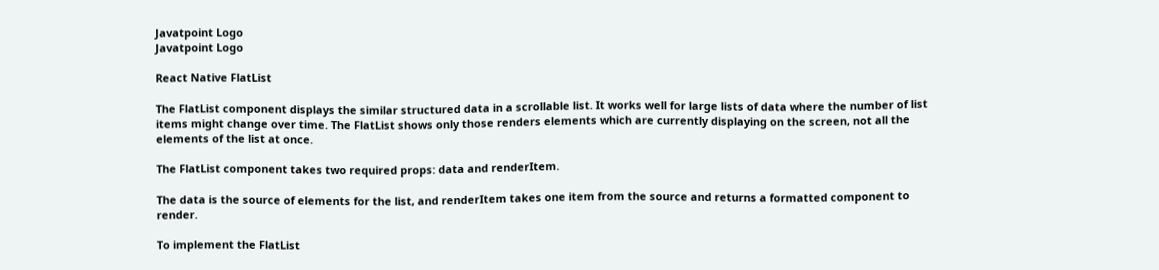Javatpoint Logo
Javatpoint Logo

React Native FlatList

The FlatList component displays the similar structured data in a scrollable list. It works well for large lists of data where the number of list items might change over time. The FlatList shows only those renders elements which are currently displaying on the screen, not all the elements of the list at once.

The FlatList component takes two required props: data and renderItem.

The data is the source of elements for the list, and renderItem takes one item from the source and returns a formatted component to render.

To implement the FlatList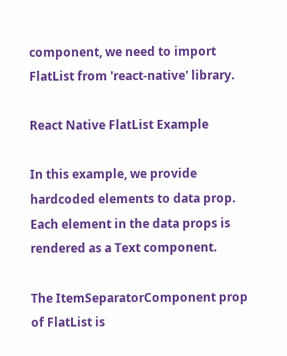component, we need to import FlatList from 'react-native' library.

React Native FlatList Example

In this example, we provide hardcoded elements to data prop. Each element in the data props is rendered as a Text component.

The ItemSeparatorComponent prop of FlatList is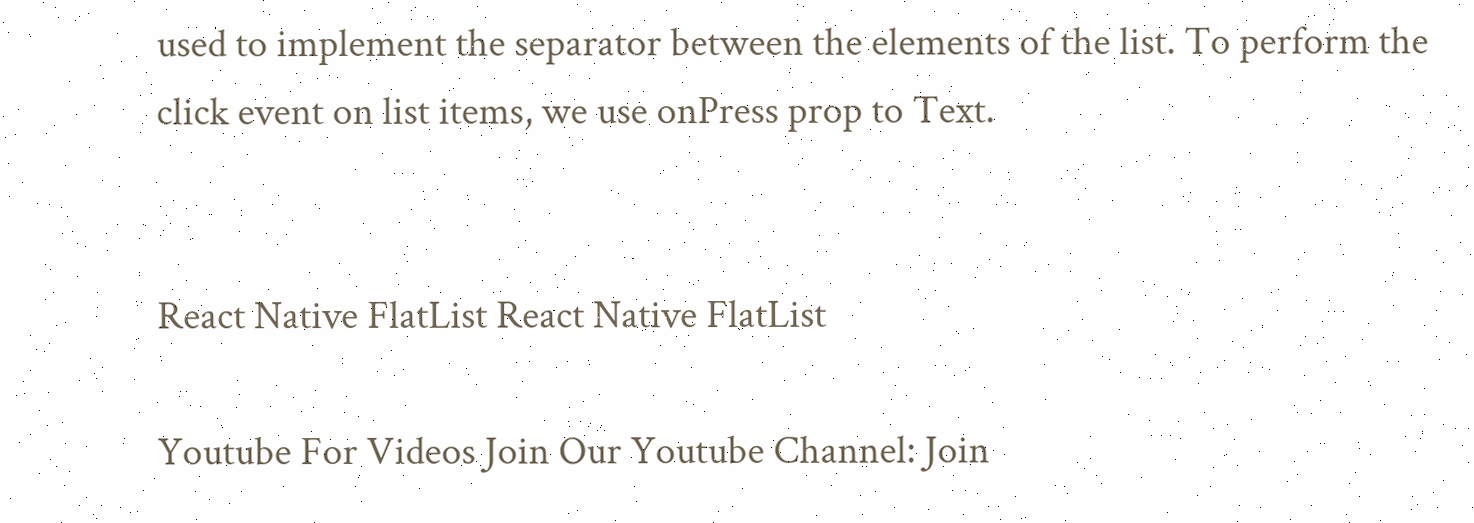used to implement the separator between the elements of the list. To perform the click event on list items, we use onPress prop to Text.


React Native FlatList React Native FlatList

Youtube For Videos Join Our Youtube Channel: Join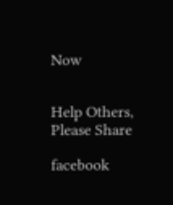Now


Help Others, Please Share

facebook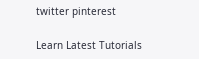twitter pinterest

Learn Latest Tutorials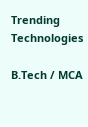Trending Technologies

B.Tech / MCA